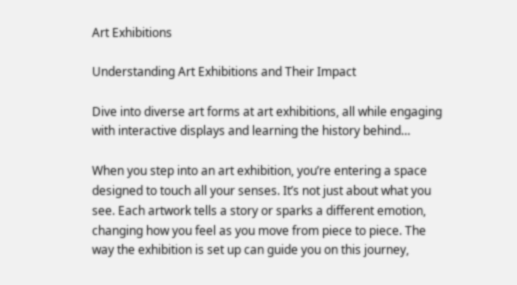Art Exhibitions

Understanding Art Exhibitions and Their Impact

Dive into diverse art forms at art exhibitions, all while engaging with interactive displays and learning the history behind…

When you step into an art exhibition, you’re entering a space designed to touch all your senses. It’s not just about what you see. Each artwork tells a story or sparks a different emotion, changing how you feel as you move from piece to piece. The way the exhibition is set up can guide you on this journey,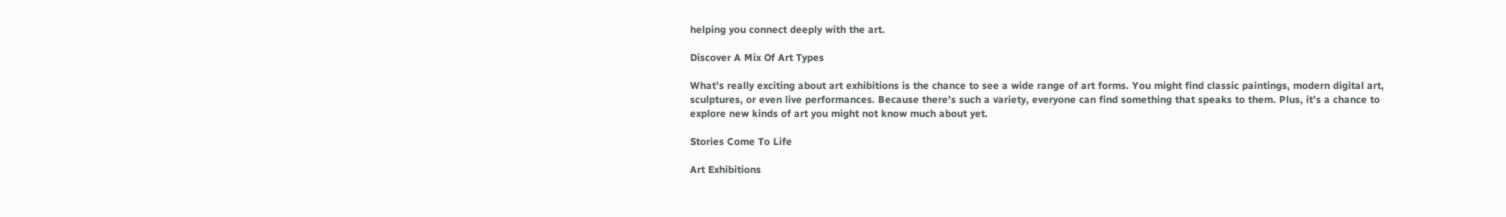helping you connect deeply with the art.

Discover A Mix Of Art Types

What’s really exciting about art exhibitions is the chance to see a wide range of art forms. You might find classic paintings, modern digital art, sculptures, or even live performances. Because there’s such a variety, everyone can find something that speaks to them. Plus, it’s a chance to explore new kinds of art you might not know much about yet.

Stories Come To Life

Art Exhibitions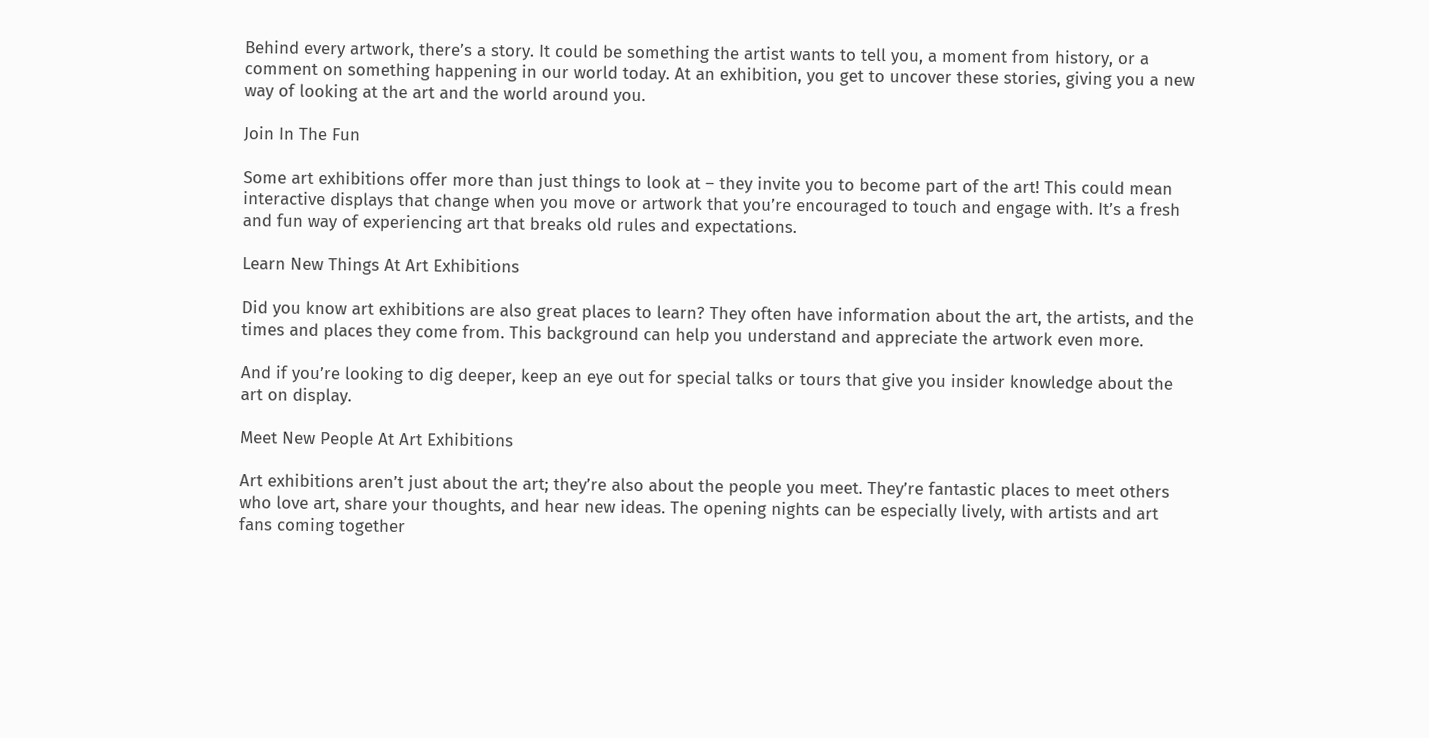Behind every artwork, there’s a story. It could be something the artist wants to tell you, a moment from history, or a comment on something happening in our world today. At an exhibition, you get to uncover these stories, giving you a new way of looking at the art and the world around you.

Join In The Fun

Some art exhibitions offer more than just things to look at – they invite you to become part of the art! This could mean interactive displays that change when you move or artwork that you’re encouraged to touch and engage with. It’s a fresh and fun way of experiencing art that breaks old rules and expectations.

Learn New Things At Art Exhibitions

Did you know art exhibitions are also great places to learn? They often have information about the art, the artists, and the times and places they come from. This background can help you understand and appreciate the artwork even more.

And if you’re looking to dig deeper, keep an eye out for special talks or tours that give you insider knowledge about the art on display.

Meet New People At Art Exhibitions

Art exhibitions aren’t just about the art; they’re also about the people you meet. They’re fantastic places to meet others who love art, share your thoughts, and hear new ideas. The opening nights can be especially lively, with artists and art fans coming together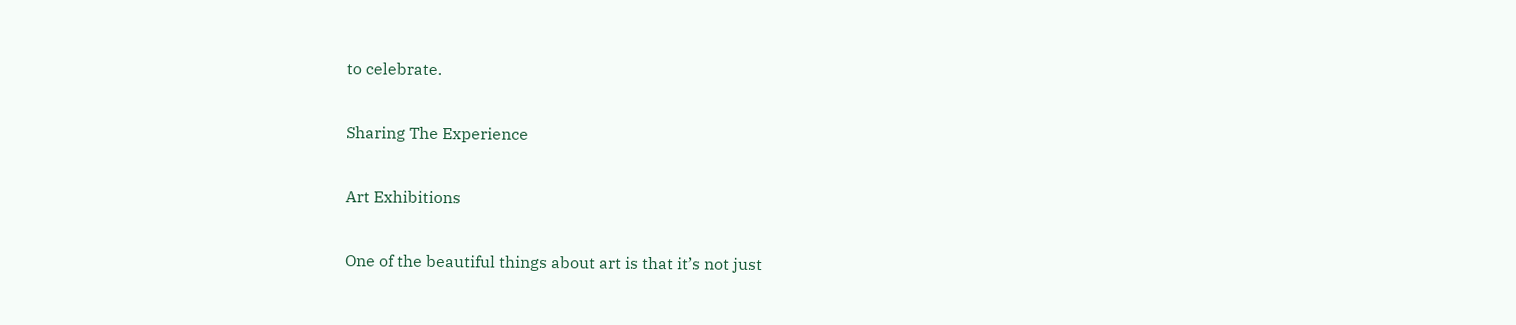to celebrate.

Sharing The Experience

Art Exhibitions

One of the beautiful things about art is that it’s not just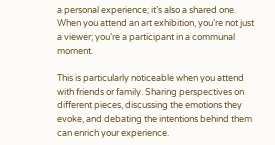a personal experience; it’s also a shared one. When you attend an art exhibition, you’re not just a viewer; you’re a participant in a communal moment.

This is particularly noticeable when you attend with friends or family. Sharing perspectives on different pieces, discussing the emotions they evoke, and debating the intentions behind them can enrich your experience.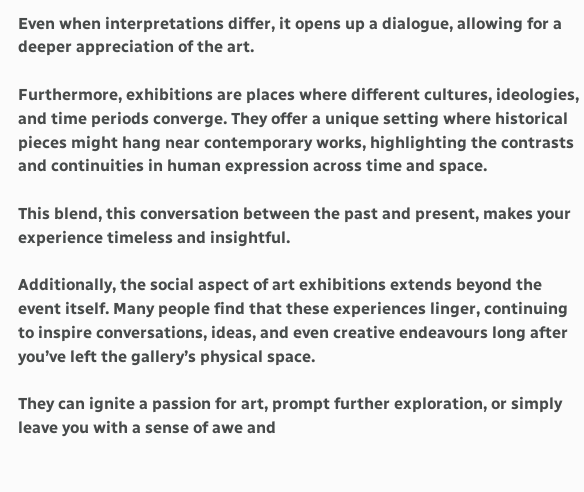Even when interpretations differ, it opens up a dialogue, allowing for a deeper appreciation of the art.

Furthermore, exhibitions are places where different cultures, ideologies, and time periods converge. They offer a unique setting where historical pieces might hang near contemporary works, highlighting the contrasts and continuities in human expression across time and space.

This blend, this conversation between the past and present, makes your experience timeless and insightful.

Additionally, the social aspect of art exhibitions extends beyond the event itself. Many people find that these experiences linger, continuing to inspire conversations, ideas, and even creative endeavours long after you’ve left the gallery’s physical space.

They can ignite a passion for art, prompt further exploration, or simply leave you with a sense of awe and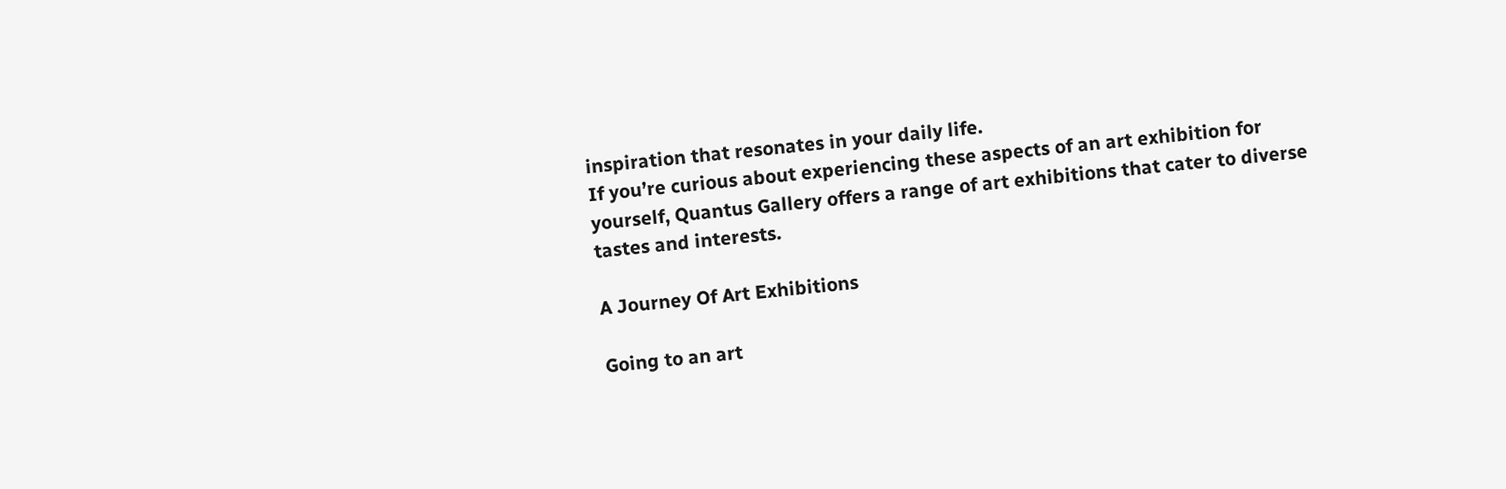inspiration that resonates in your daily life.
If you’re curious about experiencing these aspects of an art exhibition for yourself, Quantus Gallery offers a range of art exhibitions that cater to diverse tastes and interests.

A Journey Of Art Exhibitions

Going to an art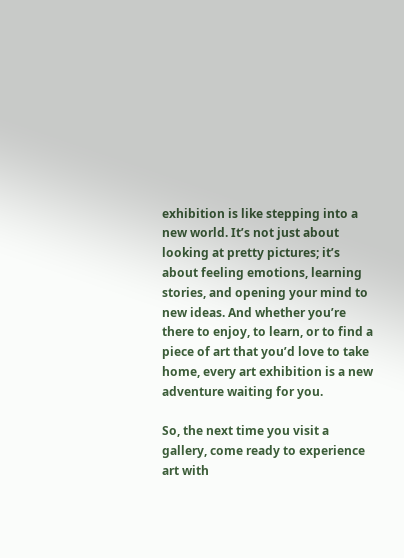exhibition is like stepping into a new world. It’s not just about looking at pretty pictures; it’s about feeling emotions, learning stories, and opening your mind to new ideas. And whether you’re there to enjoy, to learn, or to find a piece of art that you’d love to take home, every art exhibition is a new adventure waiting for you.

So, the next time you visit a gallery, come ready to experience art with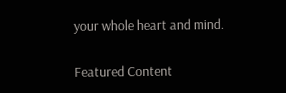your whole heart and mind.

Featured Content